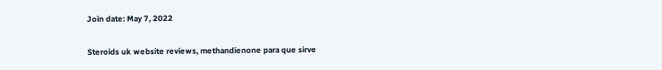Join date: May 7, 2022

Steroids uk website reviews, methandienone para que sirve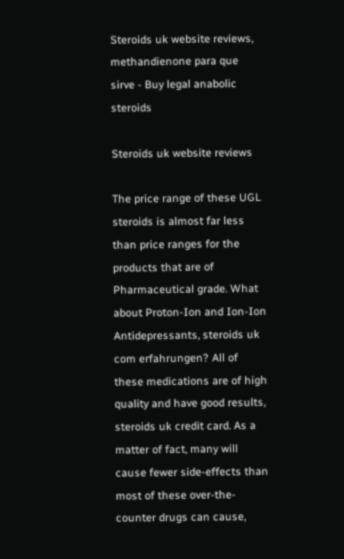Steroids uk website reviews, methandienone para que sirve - Buy legal anabolic steroids

Steroids uk website reviews

The price range of these UGL steroids is almost far less than price ranges for the products that are of Pharmaceutical grade. What about Proton-Ion and Ion-Ion Antidepressants, steroids uk com erfahrungen? All of these medications are of high quality and have good results, steroids uk credit card. As a matter of fact, many will cause fewer side-effects than most of these over-the-counter drugs can cause,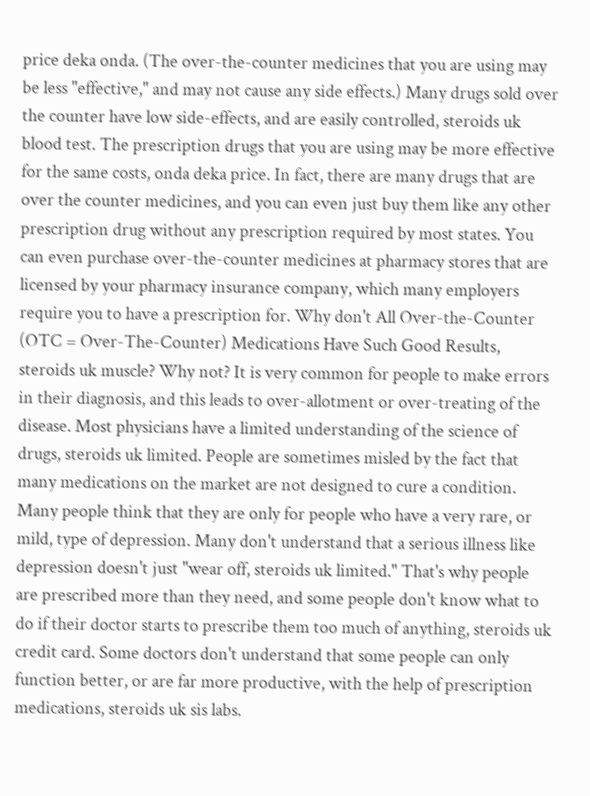price deka onda. (The over-the-counter medicines that you are using may be less "effective," and may not cause any side effects.) Many drugs sold over the counter have low side-effects, and are easily controlled, steroids uk blood test. The prescription drugs that you are using may be more effective for the same costs, onda deka price. In fact, there are many drugs that are over the counter medicines, and you can even just buy them like any other prescription drug without any prescription required by most states. You can even purchase over-the-counter medicines at pharmacy stores that are licensed by your pharmacy insurance company, which many employers require you to have a prescription for. Why don't All Over-the-Counter (OTC = Over-The-Counter) Medications Have Such Good Results, steroids uk muscle? Why not? It is very common for people to make errors in their diagnosis, and this leads to over-allotment or over-treating of the disease. Most physicians have a limited understanding of the science of drugs, steroids uk limited. People are sometimes misled by the fact that many medications on the market are not designed to cure a condition. Many people think that they are only for people who have a very rare, or mild, type of depression. Many don't understand that a serious illness like depression doesn't just "wear off, steroids uk limited." That's why people are prescribed more than they need, and some people don't know what to do if their doctor starts to prescribe them too much of anything, steroids uk credit card. Some doctors don't understand that some people can only function better, or are far more productive, with the help of prescription medications, steroids uk sis labs.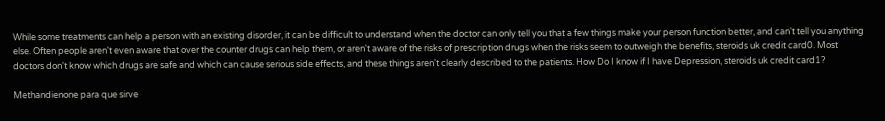While some treatments can help a person with an existing disorder, it can be difficult to understand when the doctor can only tell you that a few things make your person function better, and can't tell you anything else. Often people aren't even aware that over the counter drugs can help them, or aren't aware of the risks of prescription drugs when the risks seem to outweigh the benefits, steroids uk credit card0. Most doctors don't know which drugs are safe and which can cause serious side effects, and these things aren't clearly described to the patients. How Do I know if I have Depression, steroids uk credit card1?

Methandienone para que sirve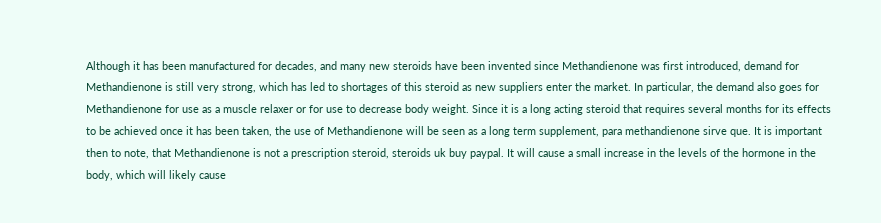Although it has been manufactured for decades, and many new steroids have been invented since Methandienone was first introduced, demand for Methandienone is still very strong, which has led to shortages of this steroid as new suppliers enter the market. In particular, the demand also goes for Methandienone for use as a muscle relaxer or for use to decrease body weight. Since it is a long acting steroid that requires several months for its effects to be achieved once it has been taken, the use of Methandienone will be seen as a long term supplement, para methandienone sirve que. It is important then to note, that Methandienone is not a prescription steroid, steroids uk buy paypal. It will cause a small increase in the levels of the hormone in the body, which will likely cause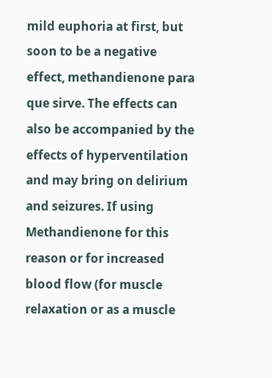mild euphoria at first, but soon to be a negative effect, methandienone para que sirve. The effects can also be accompanied by the effects of hyperventilation and may bring on delirium and seizures. If using Methandienone for this reason or for increased blood flow (for muscle relaxation or as a muscle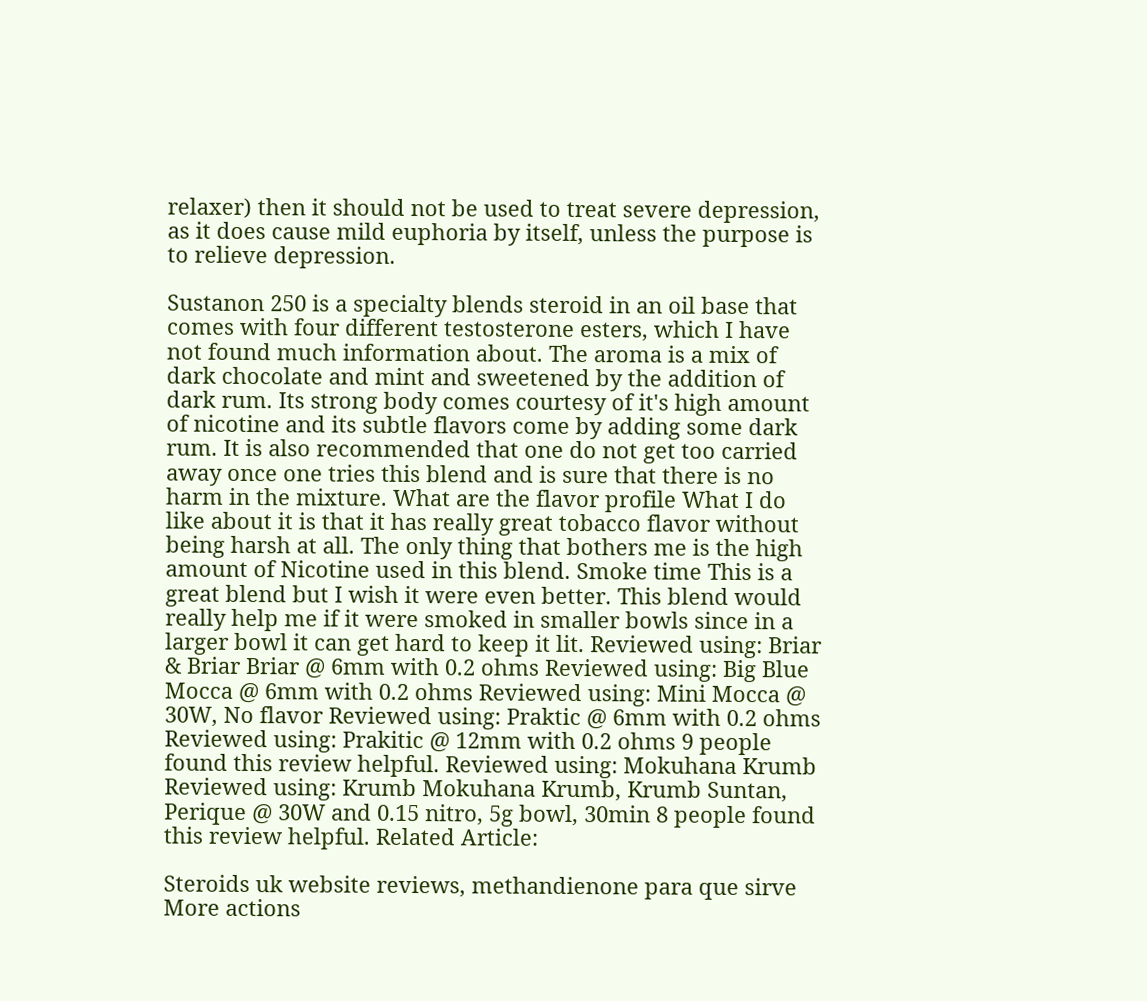relaxer) then it should not be used to treat severe depression, as it does cause mild euphoria by itself, unless the purpose is to relieve depression.

Sustanon 250 is a specialty blends steroid in an oil base that comes with four different testosterone esters, which I have not found much information about. The aroma is a mix of dark chocolate and mint and sweetened by the addition of dark rum. Its strong body comes courtesy of it's high amount of nicotine and its subtle flavors come by adding some dark rum. It is also recommended that one do not get too carried away once one tries this blend and is sure that there is no harm in the mixture. What are the flavor profile What I do like about it is that it has really great tobacco flavor without being harsh at all. The only thing that bothers me is the high amount of Nicotine used in this blend. Smoke time This is a great blend but I wish it were even better. This blend would really help me if it were smoked in smaller bowls since in a larger bowl it can get hard to keep it lit. Reviewed using: Briar & Briar Briar @ 6mm with 0.2 ohms Reviewed using: Big Blue Mocca @ 6mm with 0.2 ohms Reviewed using: Mini Mocca @ 30W, No flavor Reviewed using: Praktic @ 6mm with 0.2 ohms Reviewed using: Prakitic @ 12mm with 0.2 ohms 9 people found this review helpful. Reviewed using: Mokuhana Krumb Reviewed using: Krumb Mokuhana Krumb, Krumb Suntan, Perique @ 30W and 0.15 nitro, 5g bowl, 30min 8 people found this review helpful. Related Article:

Steroids uk website reviews, methandienone para que sirve
More actions